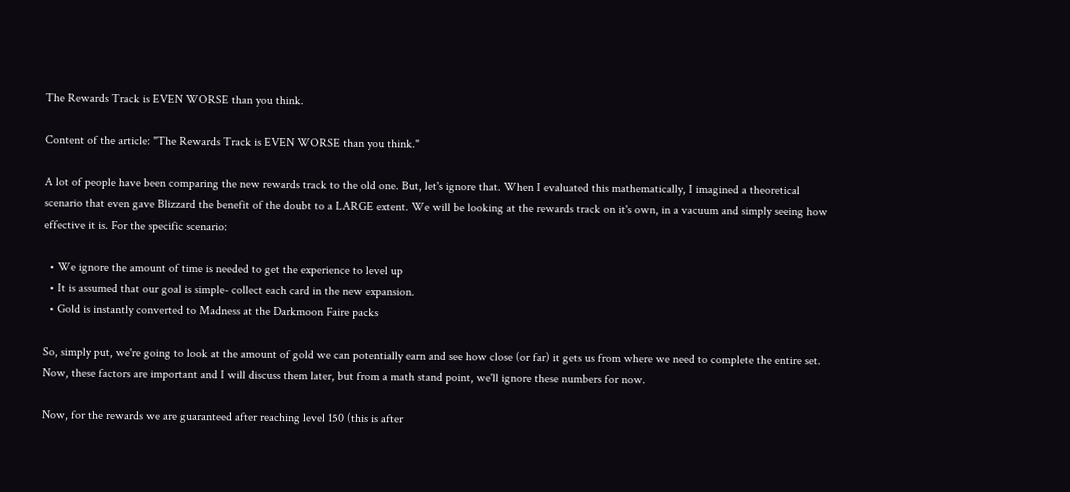The Rewards Track is EVEN WORSE than you think.

Content of the article: "The Rewards Track is EVEN WORSE than you think."

A lot of people have been comparing the new rewards track to the old one. But, let's ignore that. When I evaluated this mathematically, I imagined a theoretical scenario that even gave Blizzard the benefit of the doubt to a LARGE extent. We will be looking at the rewards track on it's own, in a vacuum and simply seeing how effective it is. For the specific scenario:

  • We ignore the amount of time is needed to get the experience to level up
  • It is assumed that our goal is simple- collect each card in the new expansion.
  • Gold is instantly converted to Madness at the Darkmoon Faire packs

So, simply put, we're going to look at the amount of gold we can potentially earn and see how close (or far) it gets us from where we need to complete the entire set. Now, these factors are important and I will discuss them later, but from a math stand point, we'll ignore these numbers for now.

Now, for the rewards we are guaranteed after reaching level 150 (this is after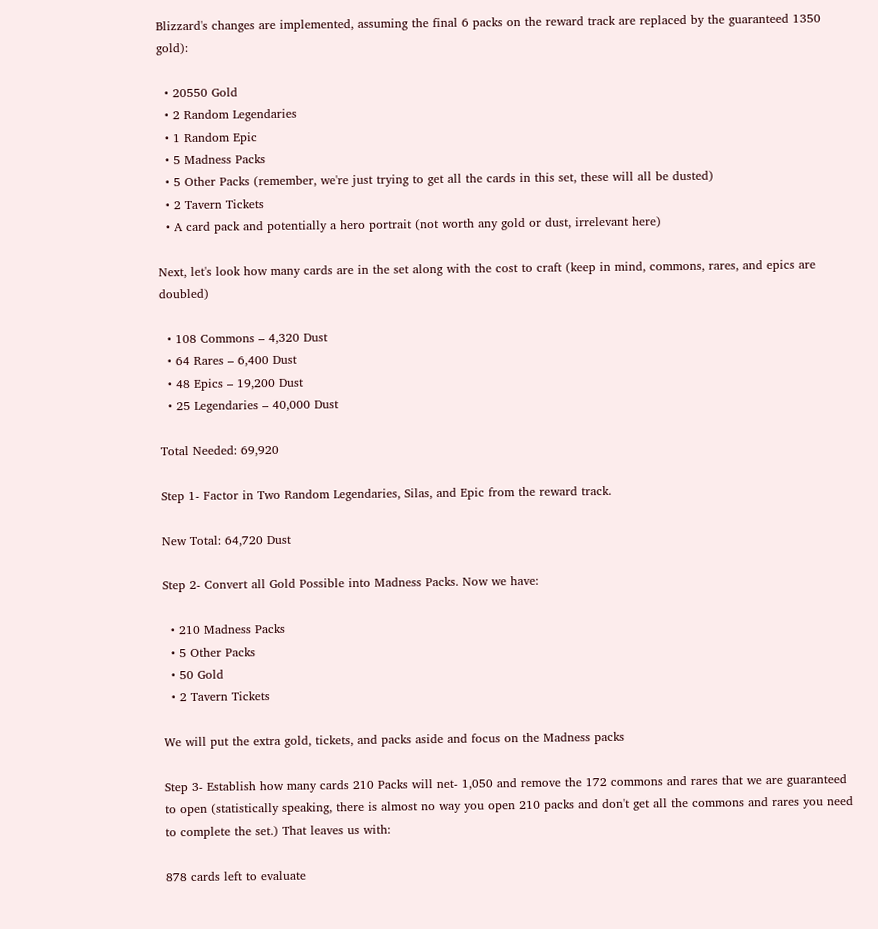Blizzard's changes are implemented, assuming the final 6 packs on the reward track are replaced by the guaranteed 1350 gold):

  • 20550 Gold
  • 2 Random Legendaries
  • 1 Random Epic
  • 5 Madness Packs
  • 5 Other Packs (remember, we're just trying to get all the cards in this set, these will all be dusted)
  • 2 Tavern Tickets
  • A card pack and potentially a hero portrait (not worth any gold or dust, irrelevant here)

Next, let's look how many cards are in the set along with the cost to craft (keep in mind, commons, rares, and epics are doubled)

  • 108 Commons – 4,320 Dust
  • 64 Rares – 6,400 Dust
  • 48 Epics – 19,200 Dust
  • 25 Legendaries – 40,000 Dust

Total Needed: 69,920

Step 1- Factor in Two Random Legendaries, Silas, and Epic from the reward track.

New Total: 64,720 Dust

Step 2- Convert all Gold Possible into Madness Packs. Now we have:

  • 210 Madness Packs
  • 5 Other Packs
  • 50 Gold
  • 2 Tavern Tickets

We will put the extra gold, tickets, and packs aside and focus on the Madness packs

Step 3- Establish how many cards 210 Packs will net- 1,050 and remove the 172 commons and rares that we are guaranteed to open (statistically speaking, there is almost no way you open 210 packs and don't get all the commons and rares you need to complete the set.) That leaves us with:

878 cards left to evaluate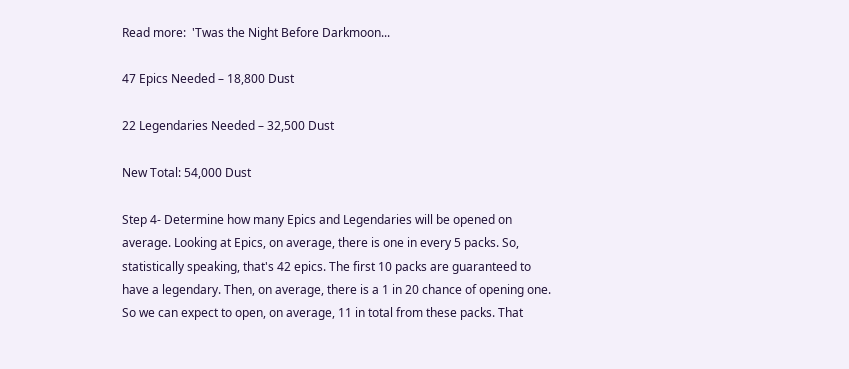Read more:  'Twas the Night Before Darkmoon...

47 Epics Needed – 18,800 Dust

22 Legendaries Needed – 32,500 Dust

New Total: 54,000 Dust

Step 4- Determine how many Epics and Legendaries will be opened on average. Looking at Epics, on average, there is one in every 5 packs. So, statistically speaking, that's 42 epics. The first 10 packs are guaranteed to have a legendary. Then, on average, there is a 1 in 20 chance of opening one. So we can expect to open, on average, 11 in total from these packs. That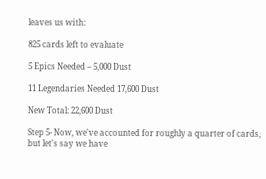leaves us with:

825 cards left to evaluate

5 Epics Needed – 5,000 Dust

11 Legendaries Needed 17,600 Dust

New Total: 22,600 Dust

Step 5- Now, we've accounted for roughly a quarter of cards, but let's say we have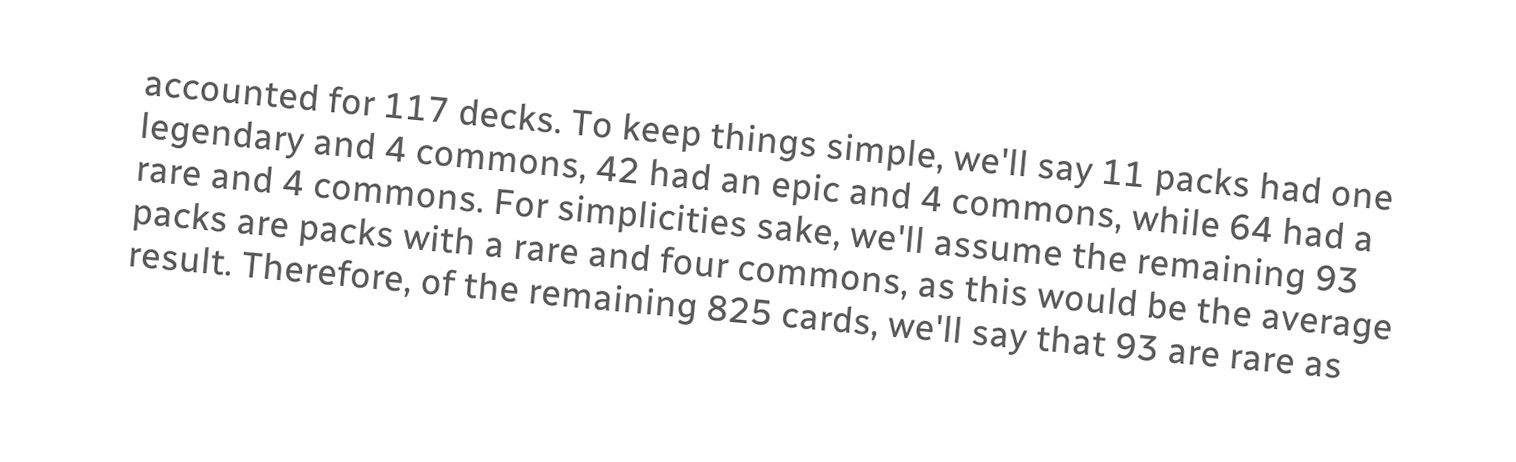accounted for 117 decks. To keep things simple, we'll say 11 packs had one legendary and 4 commons, 42 had an epic and 4 commons, while 64 had a rare and 4 commons. For simplicities sake, we'll assume the remaining 93 packs are packs with a rare and four commons, as this would be the average result. Therefore, of the remaining 825 cards, we'll say that 93 are rare as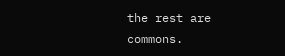the rest are commons.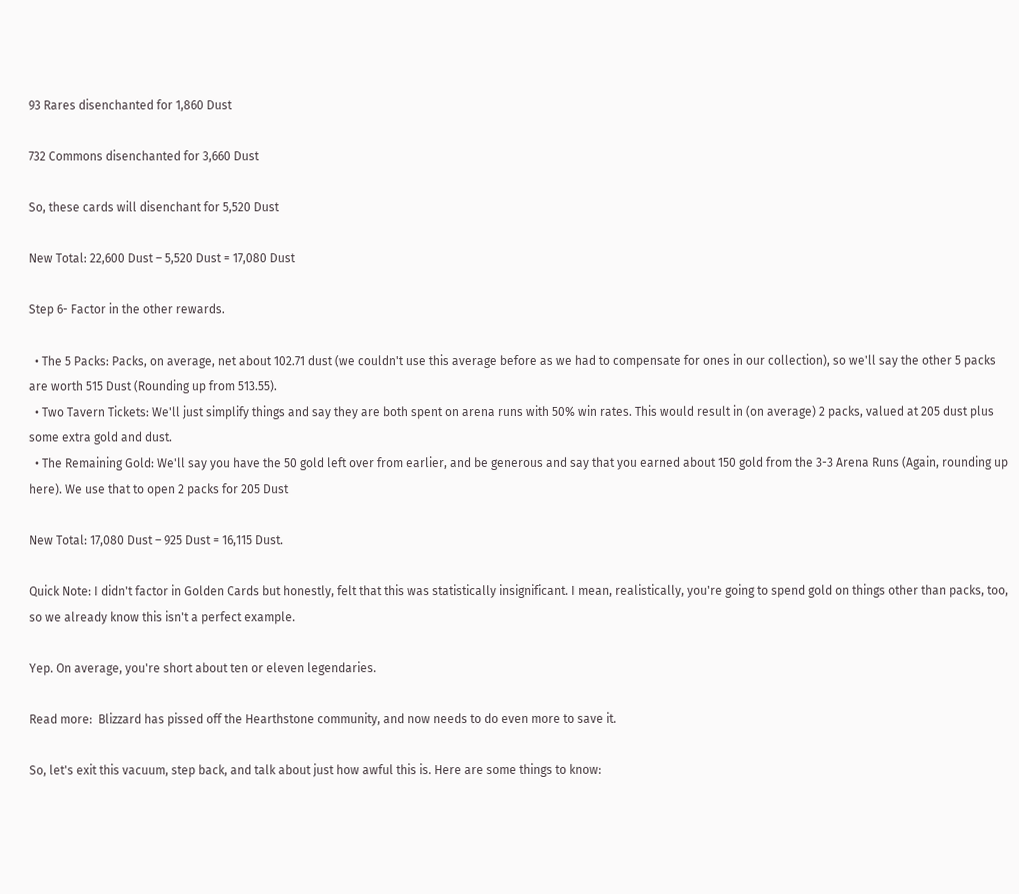93 Rares disenchanted for 1,860 Dust

732 Commons disenchanted for 3,660 Dust

So, these cards will disenchant for 5,520 Dust

New Total: 22,600 Dust – 5,520 Dust = 17,080 Dust

Step 6- Factor in the other rewards.

  • The 5 Packs: Packs, on average, net about 102.71 dust (we couldn't use this average before as we had to compensate for ones in our collection), so we'll say the other 5 packs are worth 515 Dust (Rounding up from 513.55).
  • Two Tavern Tickets: We'll just simplify things and say they are both spent on arena runs with 50% win rates. This would result in (on average) 2 packs, valued at 205 dust plus some extra gold and dust.
  • The Remaining Gold: We'll say you have the 50 gold left over from earlier, and be generous and say that you earned about 150 gold from the 3-3 Arena Runs (Again, rounding up here). We use that to open 2 packs for 205 Dust

New Total: 17,080 Dust – 925 Dust = 16,115 Dust.

Quick Note: I didn't factor in Golden Cards but honestly, felt that this was statistically insignificant. I mean, realistically, you're going to spend gold on things other than packs, too, so we already know this isn't a perfect example.

Yep. On average, you're short about ten or eleven legendaries.

Read more:  Blizzard has pissed off the Hearthstone community, and now needs to do even more to save it.

So, let's exit this vacuum, step back, and talk about just how awful this is. Here are some things to know: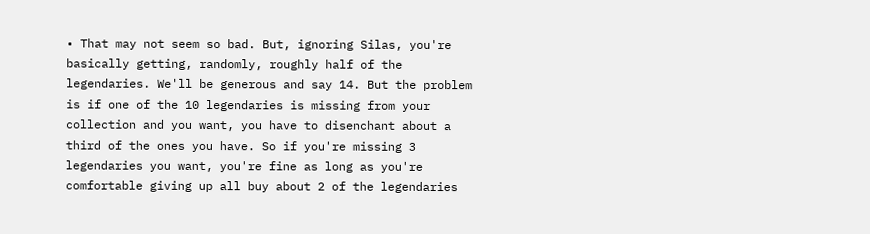• That may not seem so bad. But, ignoring Silas, you're basically getting, randomly, roughly half of the legendaries. We'll be generous and say 14. But the problem is if one of the 10 legendaries is missing from your collection and you want, you have to disenchant about a third of the ones you have. So if you're missing 3 legendaries you want, you're fine as long as you're comfortable giving up all buy about 2 of the legendaries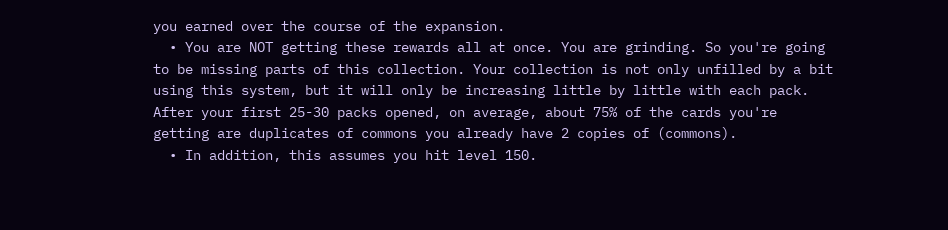you earned over the course of the expansion.
  • You are NOT getting these rewards all at once. You are grinding. So you're going to be missing parts of this collection. Your collection is not only unfilled by a bit using this system, but it will only be increasing little by little with each pack. After your first 25-30 packs opened, on average, about 75% of the cards you're getting are duplicates of commons you already have 2 copies of (commons).
  • In addition, this assumes you hit level 150.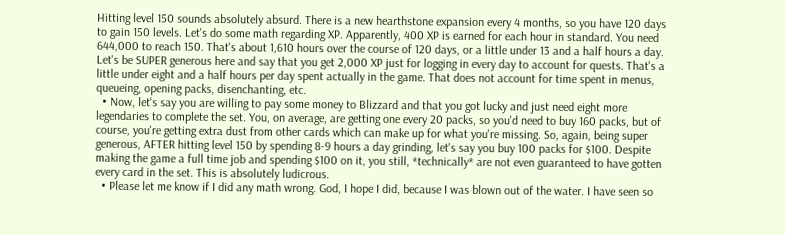Hitting level 150 sounds absolutely absurd. There is a new hearthstone expansion every 4 months, so you have 120 days to gain 150 levels. Let's do some math regarding XP. Apparently, 400 XP is earned for each hour in standard. You need 644,000 to reach 150. That's about 1,610 hours over the course of 120 days, or a little under 13 and a half hours a day. Let's be SUPER generous here and say that you get 2,000 XP just for logging in every day to account for quests. That's a little under eight and a half hours per day spent actually in the game. That does not account for time spent in menus, queueing, opening packs, disenchanting, etc.
  • Now, let's say you are willing to pay some money to Blizzard and that you got lucky and just need eight more legendaries to complete the set. You, on average, are getting one every 20 packs, so you'd need to buy 160 packs, but of course, you're getting extra dust from other cards which can make up for what you're missing. So, again, being super generous, AFTER hitting level 150 by spending 8-9 hours a day grinding, let's say you buy 100 packs for $100. Despite making the game a full time job and spending $100 on it, you still, *technically* are not even guaranteed to have gotten every card in the set. This is absolutely ludicrous.
  • Please let me know if I did any math wrong. God, I hope I did, because I was blown out of the water. I have seen so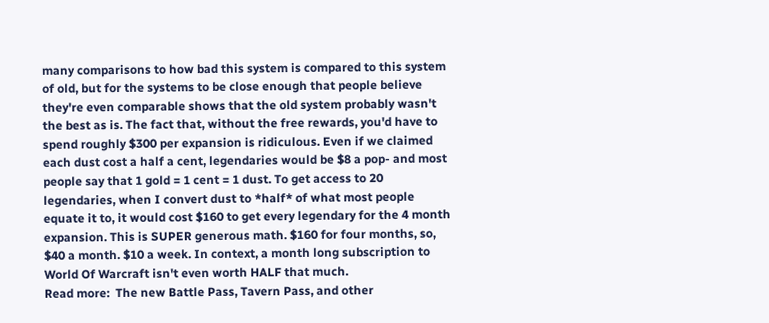many comparisons to how bad this system is compared to this system of old, but for the systems to be close enough that people believe they're even comparable shows that the old system probably wasn't the best as is. The fact that, without the free rewards, you'd have to spend roughly $300 per expansion is ridiculous. Even if we claimed each dust cost a half a cent, legendaries would be $8 a pop- and most people say that 1 gold = 1 cent = 1 dust. To get access to 20 legendaries, when I convert dust to *half* of what most people equate it to, it would cost $160 to get every legendary for the 4 month expansion. This is SUPER generous math. $160 for four months, so, $40 a month. $10 a week. In context, a month long subscription to World Of Warcraft isn't even worth HALF that much.
Read more:  The new Battle Pass, Tavern Pass, and other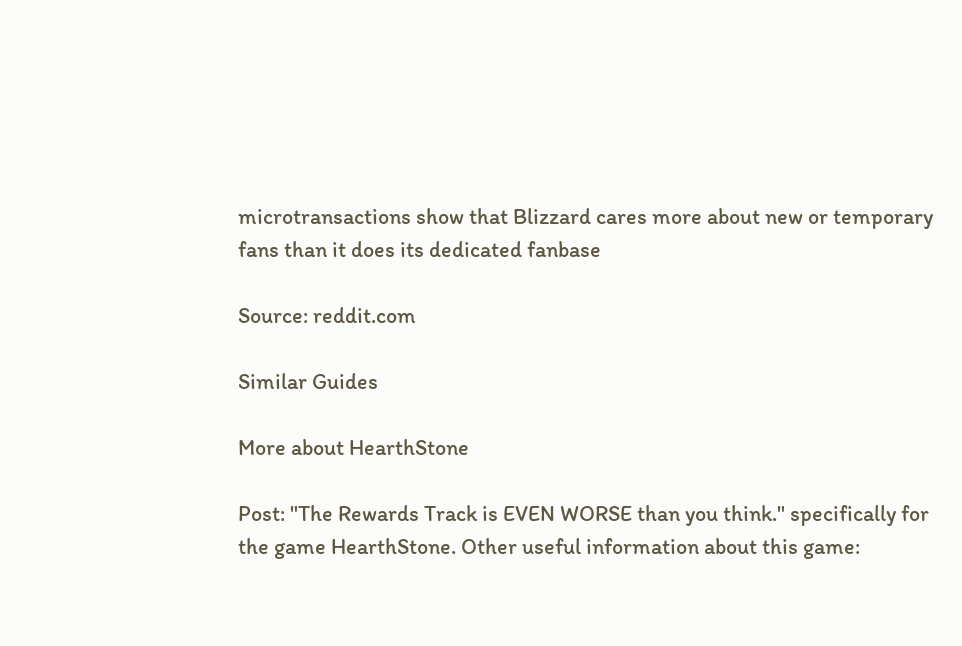microtransactions show that Blizzard cares more about new or temporary fans than it does its dedicated fanbase

Source: reddit.com

Similar Guides

More about HearthStone

Post: "The Rewards Track is EVEN WORSE than you think." specifically for the game HearthStone. Other useful information about this game: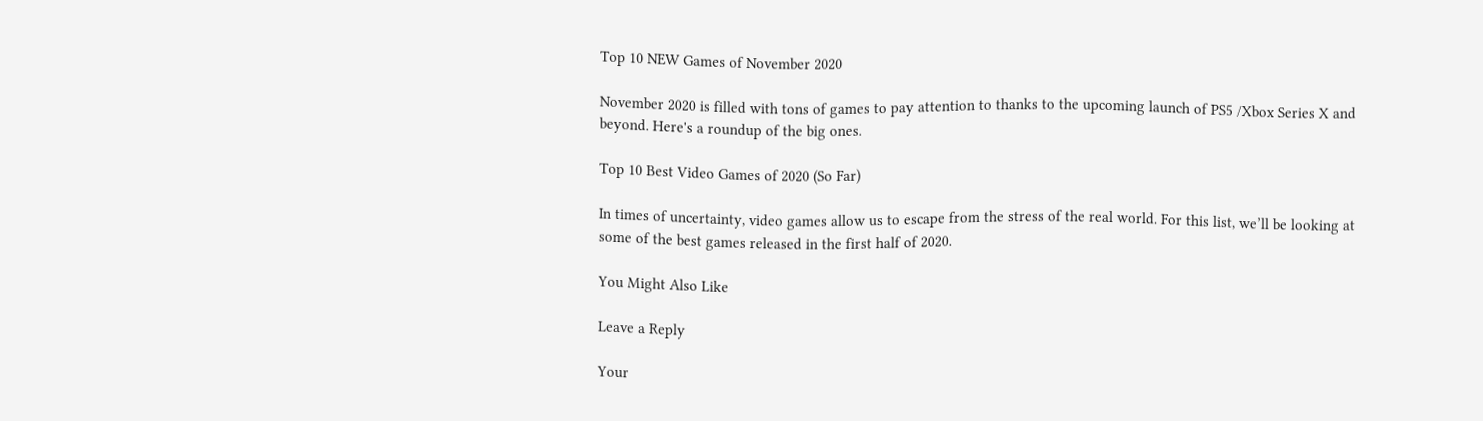Top 10 NEW Games of November 2020

November 2020 is filled with tons of games to pay attention to thanks to the upcoming launch of PS5 /Xbox Series X and beyond. Here's a roundup of the big ones.

Top 10 Best Video Games of 2020 (So Far)

In times of uncertainty, video games allow us to escape from the stress of the real world. For this list, we’ll be looking at some of the best games released in the first half of 2020.

You Might Also Like

Leave a Reply

Your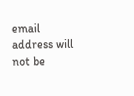email address will not be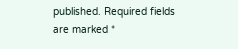published. Required fields are marked *